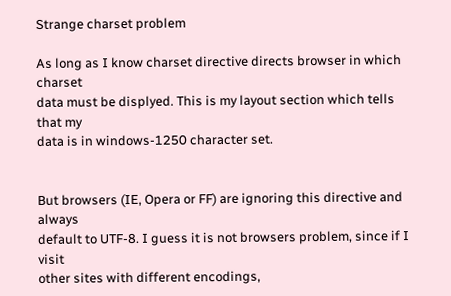Strange charset problem

As long as I know charset directive directs browser in which charset
data must be displyed. This is my layout section which tells that my
data is in windows-1250 character set.


But browsers (IE, Opera or FF) are ignoring this directive and always
default to UTF-8. I guess it is not browsers problem, since if I visit
other sites with different encodings,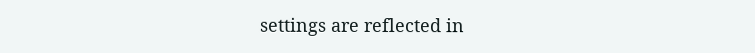settings are reflected in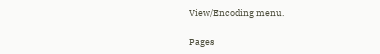View/Encoding menu.

Pages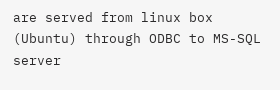are served from linux box (Ubuntu) through ODBC to MS-SQL server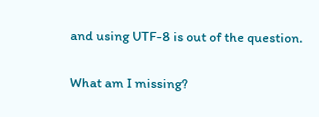and using UTF-8 is out of the question.

What am I missing?